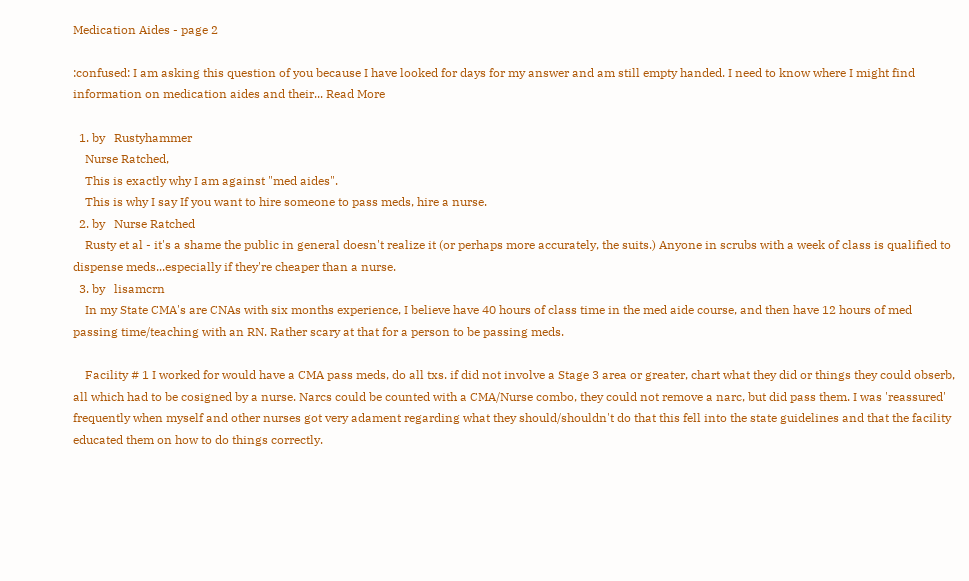Medication Aides - page 2

:confused: I am asking this question of you because I have looked for days for my answer and am still empty handed. I need to know where I might find information on medication aides and their... Read More

  1. by   Rustyhammer
    Nurse Ratched,
    This is exactly why I am against "med aides".
    This is why I say If you want to hire someone to pass meds, hire a nurse.
  2. by   Nurse Ratched
    Rusty et al - it's a shame the public in general doesn't realize it (or perhaps more accurately, the suits.) Anyone in scrubs with a week of class is qualified to dispense meds...especially if they're cheaper than a nurse.
  3. by   lisamcrn
    In my State CMA's are CNAs with six months experience, I believe have 40 hours of class time in the med aide course, and then have 12 hours of med passing time/teaching with an RN. Rather scary at that for a person to be passing meds.

    Facility # 1 I worked for would have a CMA pass meds, do all txs. if did not involve a Stage 3 area or greater, chart what they did or things they could obserb, all which had to be cosigned by a nurse. Narcs could be counted with a CMA/Nurse combo, they could not remove a narc, but did pass them. I was 'reassured' frequently when myself and other nurses got very adament regarding what they should/shouldn't do that this fell into the state guidelines and that the facility educated them on how to do things correctly.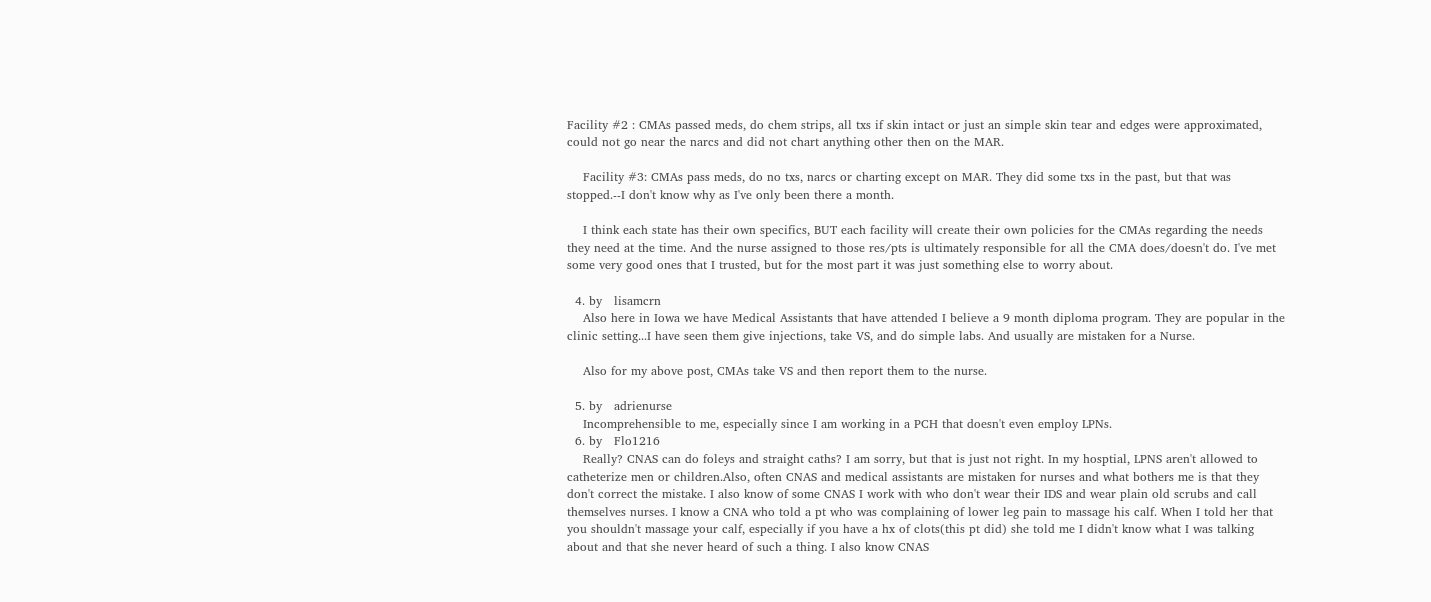Facility #2 : CMAs passed meds, do chem strips, all txs if skin intact or just an simple skin tear and edges were approximated, could not go near the narcs and did not chart anything other then on the MAR.

    Facility #3: CMAs pass meds, do no txs, narcs or charting except on MAR. They did some txs in the past, but that was stopped.--I don't know why as I've only been there a month.

    I think each state has their own specifics, BUT each facility will create their own policies for the CMAs regarding the needs they need at the time. And the nurse assigned to those res/pts is ultimately responsible for all the CMA does/doesn't do. I've met some very good ones that I trusted, but for the most part it was just something else to worry about.

  4. by   lisamcrn
    Also here in Iowa we have Medical Assistants that have attended I believe a 9 month diploma program. They are popular in the clinic setting...I have seen them give injections, take VS, and do simple labs. And usually are mistaken for a Nurse.

    Also for my above post, CMAs take VS and then report them to the nurse.

  5. by   adrienurse
    Incomprehensible to me, especially since I am working in a PCH that doesn't even employ LPNs.
  6. by   Flo1216
    Really? CNAS can do foleys and straight caths? I am sorry, but that is just not right. In my hosptial, LPNS aren't allowed to catheterize men or children.Also, often CNAS and medical assistants are mistaken for nurses and what bothers me is that they don't correct the mistake. I also know of some CNAS I work with who don't wear their IDS and wear plain old scrubs and call themselves nurses. I know a CNA who told a pt who was complaining of lower leg pain to massage his calf. When I told her that you shouldn't massage your calf, especially if you have a hx of clots(this pt did) she told me I didn't know what I was talking about and that she never heard of such a thing. I also know CNAS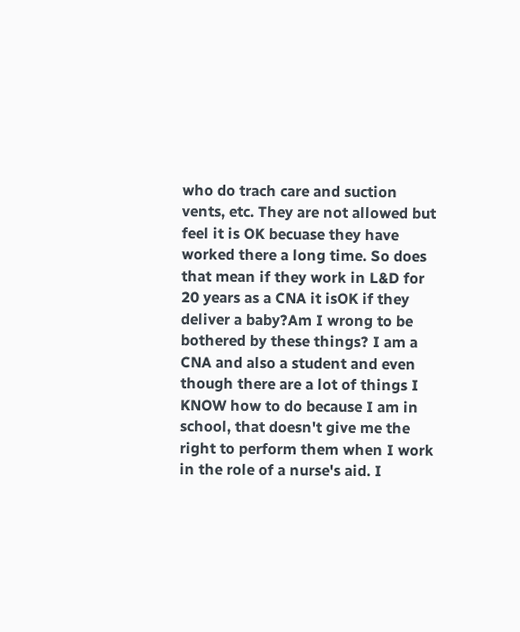who do trach care and suction vents, etc. They are not allowed but feel it is OK becuase they have worked there a long time. So does that mean if they work in L&D for 20 years as a CNA it isOK if they deliver a baby?Am I wrong to be bothered by these things? I am a CNA and also a student and even though there are a lot of things I KNOW how to do because I am in school, that doesn't give me the right to perform them when I work in the role of a nurse's aid. I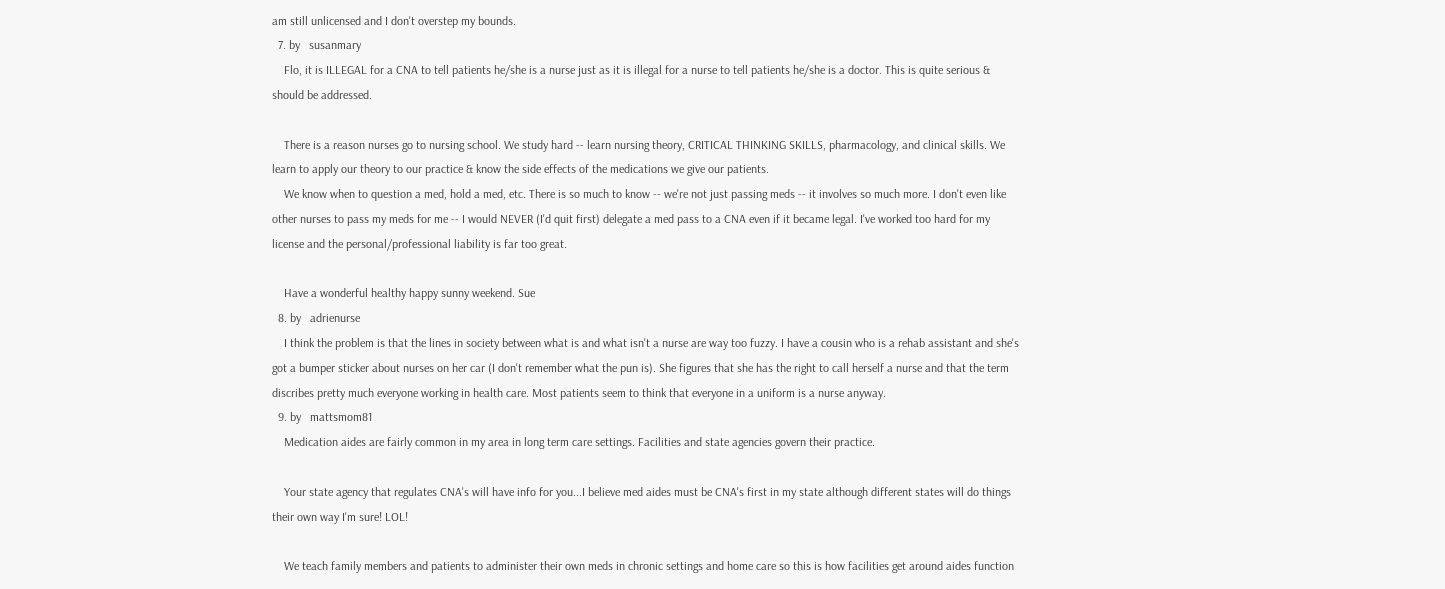am still unlicensed and I don't overstep my bounds.
  7. by   susanmary
    Flo, it is ILLEGAL for a CNA to tell patients he/she is a nurse just as it is illegal for a nurse to tell patients he/she is a doctor. This is quite serious & should be addressed.

    There is a reason nurses go to nursing school. We study hard -- learn nursing theory, CRITICAL THINKING SKILLS, pharmacology, and clinical skills. We learn to apply our theory to our practice & know the side effects of the medications we give our patients.
    We know when to question a med, hold a med, etc. There is so much to know -- we're not just passing meds -- it involves so much more. I don't even like other nurses to pass my meds for me -- I would NEVER (I'd quit first) delegate a med pass to a CNA even if it became legal. I've worked too hard for my license and the personal/professional liability is far too great.

    Have a wonderful healthy happy sunny weekend. Sue
  8. by   adrienurse
    I think the problem is that the lines in society between what is and what isn't a nurse are way too fuzzy. I have a cousin who is a rehab assistant and she's got a bumper sticker about nurses on her car (I don't remember what the pun is). She figures that she has the right to call herself a nurse and that the term discribes pretty much everyone working in health care. Most patients seem to think that everyone in a uniform is a nurse anyway.
  9. by   mattsmom81
    Medication aides are fairly common in my area in long term care settings. Facilities and state agencies govern their practice.

    Your state agency that regulates CNA's will have info for you...I believe med aides must be CNA's first in my state although different states will do things their own way I'm sure! LOL!

    We teach family members and patients to administer their own meds in chronic settings and home care so this is how facilities get around aides function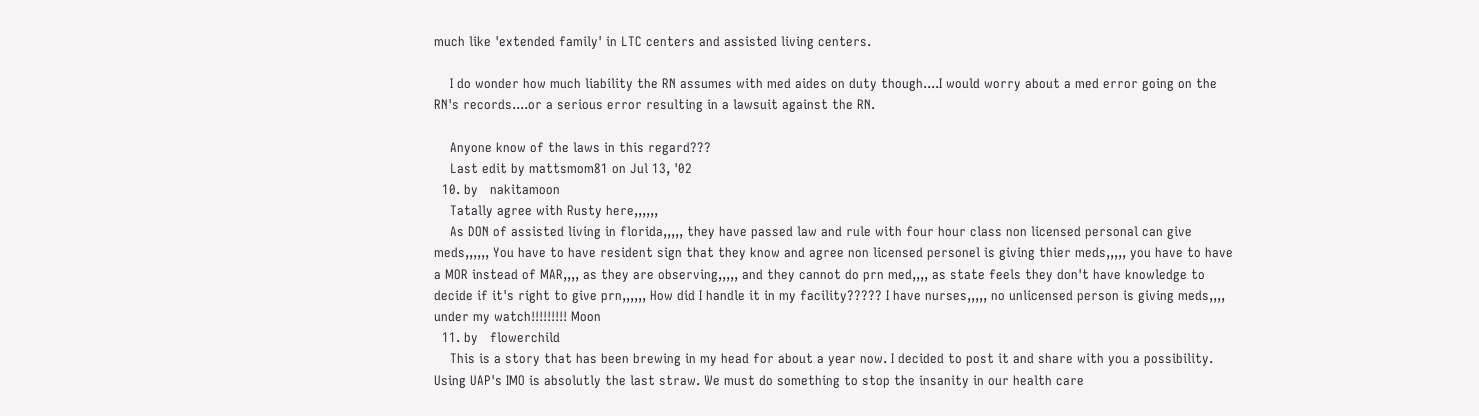much like 'extended family' in LTC centers and assisted living centers.

    I do wonder how much liability the RN assumes with med aides on duty though....I would worry about a med error going on the RN's records....or a serious error resulting in a lawsuit against the RN.

    Anyone know of the laws in this regard???
    Last edit by mattsmom81 on Jul 13, '02
  10. by   nakitamoon
    Tatally agree with Rusty here,,,,,,
    As DON of assisted living in florida,,,,, they have passed law and rule with four hour class non licensed personal can give meds,,,,,, You have to have resident sign that they know and agree non licensed personel is giving thier meds,,,,, you have to have a MOR instead of MAR,,,, as they are observing,,,,, and they cannot do prn med,,,, as state feels they don't have knowledge to decide if it's right to give prn,,,,,, How did I handle it in my facility????? I have nurses,,,,, no unlicensed person is giving meds,,,, under my watch!!!!!!!!! Moon
  11. by   flowerchild
    This is a story that has been brewing in my head for about a year now. I decided to post it and share with you a possibility. Using UAP's IMO is absolutly the last straw. We must do something to stop the insanity in our health care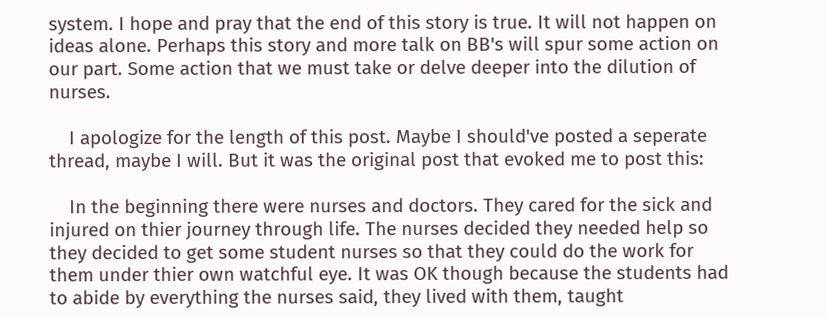system. I hope and pray that the end of this story is true. It will not happen on ideas alone. Perhaps this story and more talk on BB's will spur some action on our part. Some action that we must take or delve deeper into the dilution of nurses.

    I apologize for the length of this post. Maybe I should've posted a seperate thread, maybe I will. But it was the original post that evoked me to post this:

    In the beginning there were nurses and doctors. They cared for the sick and injured on thier journey through life. The nurses decided they needed help so they decided to get some student nurses so that they could do the work for them under thier own watchful eye. It was OK though because the students had to abide by everything the nurses said, they lived with them, taught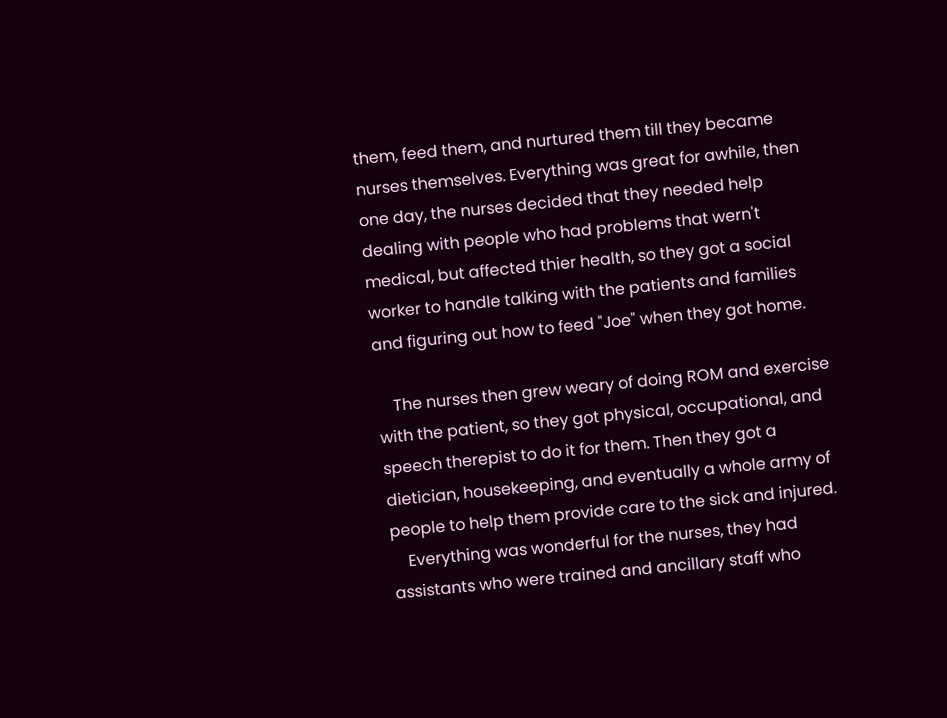them, feed them, and nurtured them till they became nurses themselves. Everything was great for awhile, then one day, the nurses decided that they needed help dealing with people who had problems that wern't medical, but affected thier health, so they got a social worker to handle talking with the patients and families and figuring out how to feed "Joe" when they got home.

    The nurses then grew weary of doing ROM and exercise with the patient, so they got physical, occupational, and speech therepist to do it for them. Then they got a dietician, housekeeping, and eventually a whole army of people to help them provide care to the sick and injured.
    Everything was wonderful for the nurses, they had assistants who were trained and ancillary staff who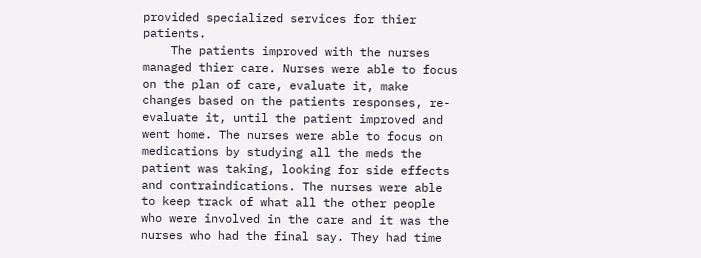provided specialized services for thier patients.
    The patients improved with the nurses managed thier care. Nurses were able to focus on the plan of care, evaluate it, make changes based on the patients responses, re-evaluate it, until the patient improved and went home. The nurses were able to focus on medications by studying all the meds the patient was taking, looking for side effects and contraindications. The nurses were able to keep track of what all the other people who were involved in the care and it was the nurses who had the final say. They had time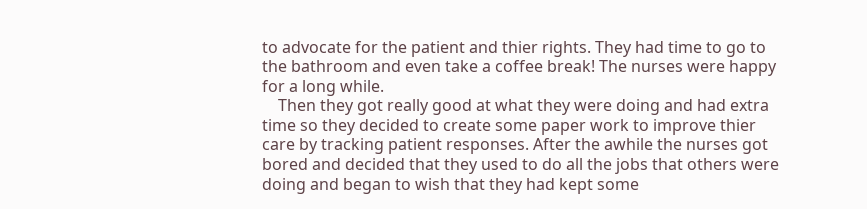to advocate for the patient and thier rights. They had time to go to the bathroom and even take a coffee break! The nurses were happy for a long while.
    Then they got really good at what they were doing and had extra time so they decided to create some paper work to improve thier care by tracking patient responses. After the awhile the nurses got bored and decided that they used to do all the jobs that others were doing and began to wish that they had kept some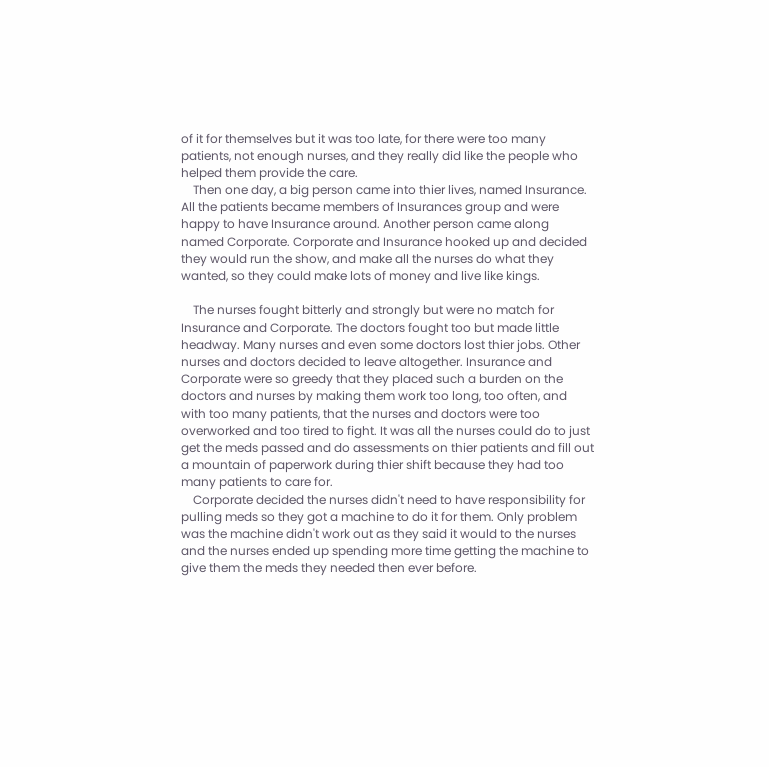of it for themselves but it was too late, for there were too many patients, not enough nurses, and they really did like the people who helped them provide the care.
    Then one day, a big person came into thier lives, named Insurance. All the patients became members of Insurances group and were happy to have Insurance around. Another person came along named Corporate. Corporate and Insurance hooked up and decided they would run the show, and make all the nurses do what they wanted, so they could make lots of money and live like kings.

    The nurses fought bitterly and strongly but were no match for Insurance and Corporate. The doctors fought too but made little headway. Many nurses and even some doctors lost thier jobs. Other nurses and doctors decided to leave altogether. Insurance and Corporate were so greedy that they placed such a burden on the doctors and nurses by making them work too long, too often, and with too many patients, that the nurses and doctors were too overworked and too tired to fight. It was all the nurses could do to just get the meds passed and do assessments on thier patients and fill out a mountain of paperwork during thier shift because they had too many patients to care for.
    Corporate decided the nurses didn't need to have responsibility for pulling meds so they got a machine to do it for them. Only problem was the machine didn't work out as they said it would to the nurses and the nurses ended up spending more time getting the machine to give them the meds they needed then ever before.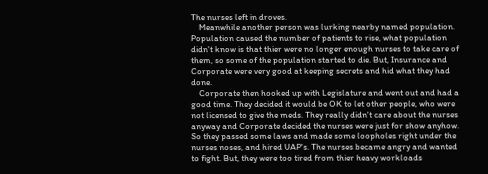The nurses left in droves.
    Meanwhile another person was lurking nearby named population. Population caused the number of patients to rise, what population didn't know is that thier were no longer enough nurses to take care of them, so some of the population started to die. But, Insurance and Corporate were very good at keeping secrets and hid what they had done.
    Corporate then hooked up with Legislature and went out and had a good time. They decided it would be OK to let other people, who were not licensed to give the meds. They really didn't care about the nurses anyway and Corporate decided the nurses were just for show anyhow. So they passed some laws and made some loopholes right under the nurses noses, and hired UAP's. The nurses became angry and wanted to fight. But, they were too tired from thier heavy workloads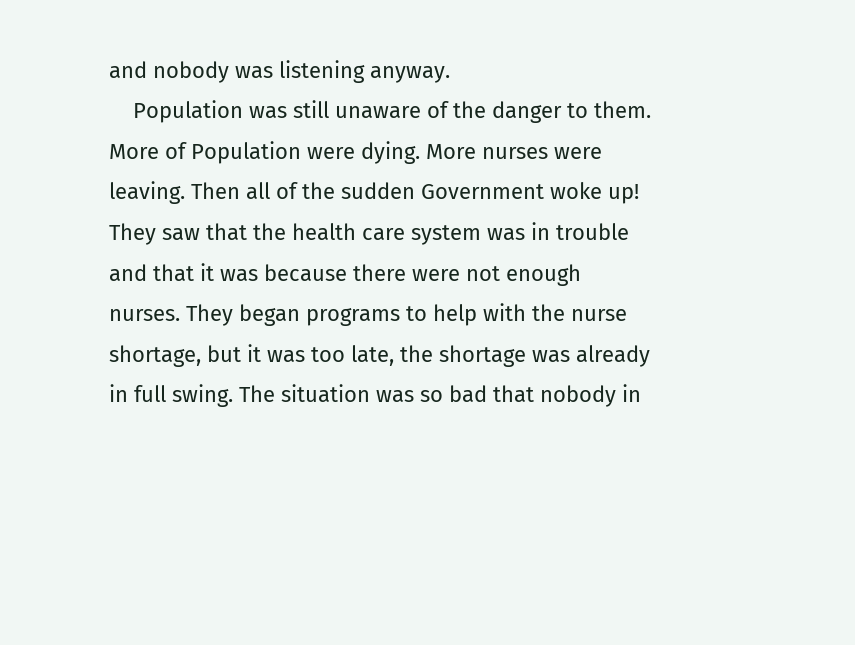and nobody was listening anyway.
    Population was still unaware of the danger to them. More of Population were dying. More nurses were leaving. Then all of the sudden Government woke up! They saw that the health care system was in trouble and that it was because there were not enough nurses. They began programs to help with the nurse shortage, but it was too late, the shortage was already in full swing. The situation was so bad that nobody in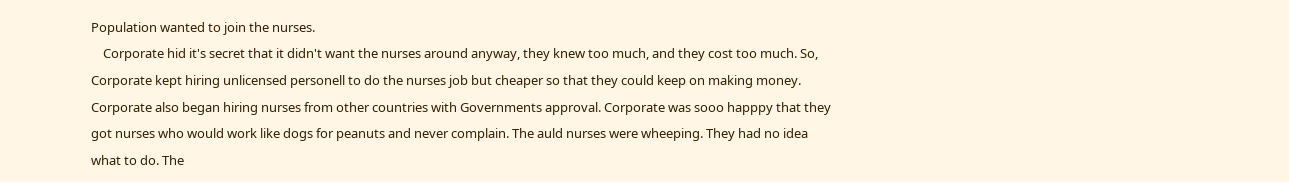Population wanted to join the nurses.
    Corporate hid it's secret that it didn't want the nurses around anyway, they knew too much, and they cost too much. So, Corporate kept hiring unlicensed personell to do the nurses job but cheaper so that they could keep on making money. Corporate also began hiring nurses from other countries with Governments approval. Corporate was sooo happpy that they got nurses who would work like dogs for peanuts and never complain. The auld nurses were wheeping. They had no idea what to do. The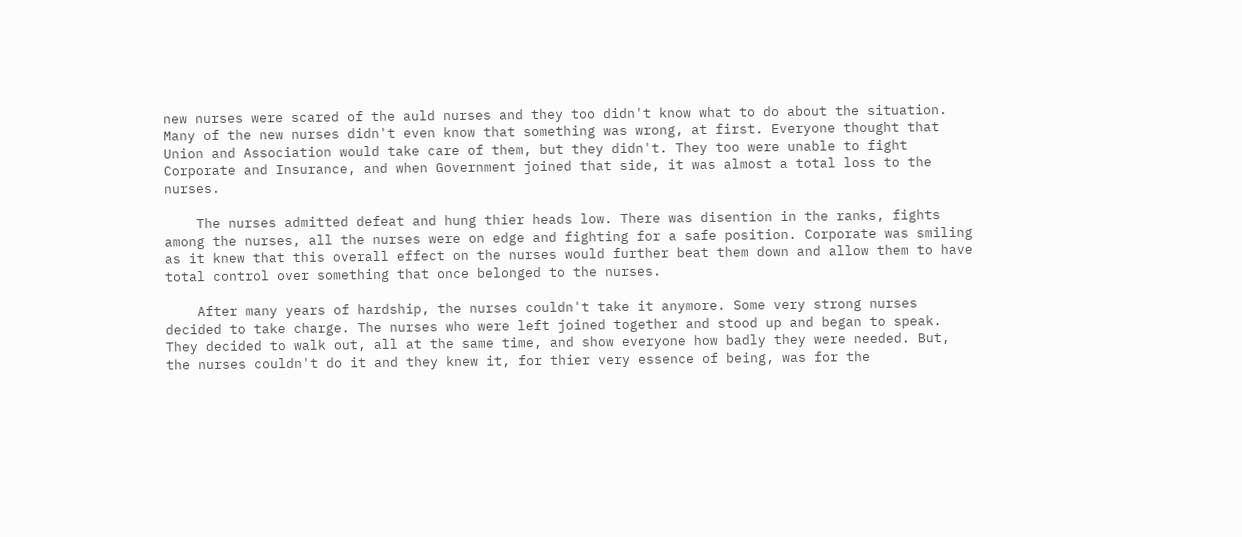new nurses were scared of the auld nurses and they too didn't know what to do about the situation. Many of the new nurses didn't even know that something was wrong, at first. Everyone thought that Union and Association would take care of them, but they didn't. They too were unable to fight Corporate and Insurance, and when Government joined that side, it was almost a total loss to the nurses.

    The nurses admitted defeat and hung thier heads low. There was disention in the ranks, fights among the nurses, all the nurses were on edge and fighting for a safe position. Corporate was smiling as it knew that this overall effect on the nurses would further beat them down and allow them to have total control over something that once belonged to the nurses.

    After many years of hardship, the nurses couldn't take it anymore. Some very strong nurses decided to take charge. The nurses who were left joined together and stood up and began to speak. They decided to walk out, all at the same time, and show everyone how badly they were needed. But, the nurses couldn't do it and they knew it, for thier very essence of being, was for the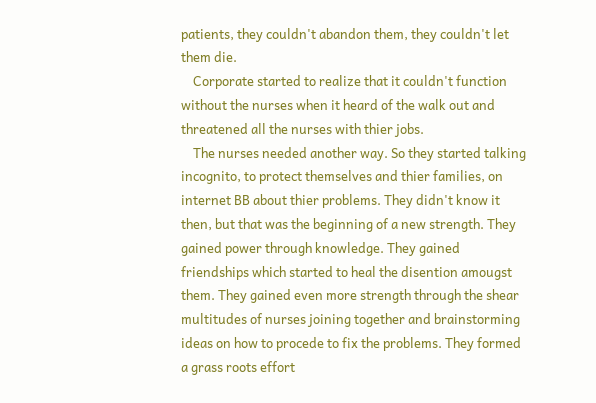patients, they couldn't abandon them, they couldn't let them die.
    Corporate started to realize that it couldn't function without the nurses when it heard of the walk out and threatened all the nurses with thier jobs.
    The nurses needed another way. So they started talking incognito, to protect themselves and thier families, on internet BB about thier problems. They didn't know it then, but that was the beginning of a new strength. They gained power through knowledge. They gained friendships which started to heal the disention amougst them. They gained even more strength through the shear multitudes of nurses joining together and brainstorming ideas on how to procede to fix the problems. They formed a grass roots effort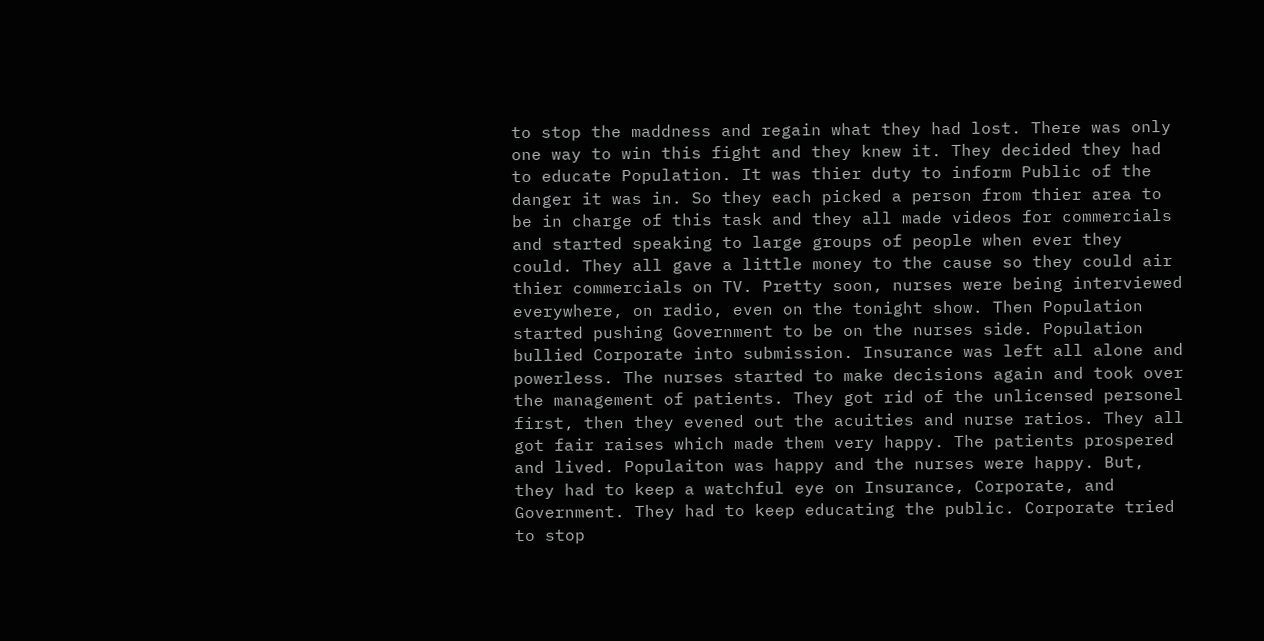to stop the maddness and regain what they had lost. There was only one way to win this fight and they knew it. They decided they had to educate Population. It was thier duty to inform Public of the danger it was in. So they each picked a person from thier area to be in charge of this task and they all made videos for commercials and started speaking to large groups of people when ever they could. They all gave a little money to the cause so they could air thier commercials on TV. Pretty soon, nurses were being interviewed everywhere, on radio, even on the tonight show. Then Population started pushing Government to be on the nurses side. Population bullied Corporate into submission. Insurance was left all alone and powerless. The nurses started to make decisions again and took over the management of patients. They got rid of the unlicensed personel first, then they evened out the acuities and nurse ratios. They all got fair raises which made them very happy. The patients prospered and lived. Populaiton was happy and the nurses were happy. But, they had to keep a watchful eye on Insurance, Corporate, and Government. They had to keep educating the public. Corporate tried to stop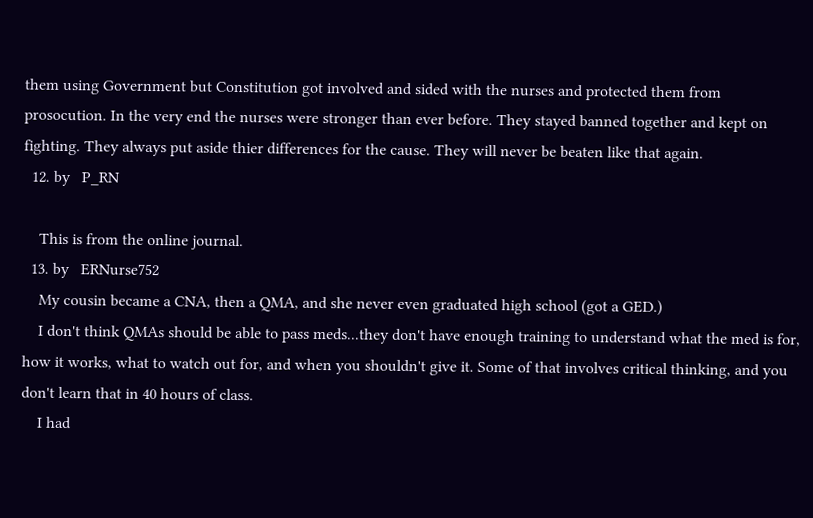them using Government but Constitution got involved and sided with the nurses and protected them from prosocution. In the very end the nurses were stronger than ever before. They stayed banned together and kept on fighting. They always put aside thier differences for the cause. They will never be beaten like that again.
  12. by   P_RN

    This is from the online journal.
  13. by   ERNurse752
    My cousin became a CNA, then a QMA, and she never even graduated high school (got a GED.)
    I don't think QMAs should be able to pass meds...they don't have enough training to understand what the med is for, how it works, what to watch out for, and when you shouldn't give it. Some of that involves critical thinking, and you don't learn that in 40 hours of class.
    I had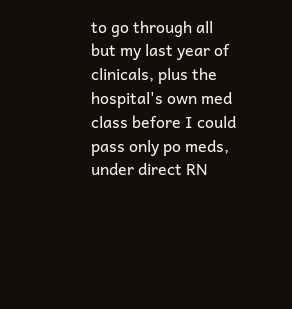to go through all but my last year of clinicals, plus the hospital's own med class before I could pass only po meds, under direct RN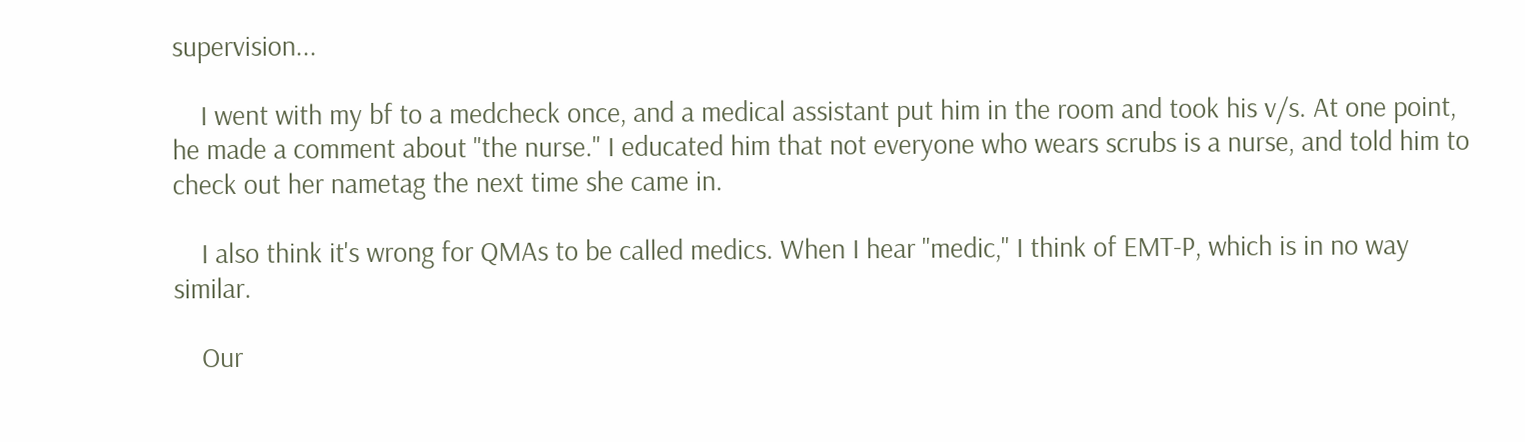supervision...

    I went with my bf to a medcheck once, and a medical assistant put him in the room and took his v/s. At one point, he made a comment about "the nurse." I educated him that not everyone who wears scrubs is a nurse, and told him to check out her nametag the next time she came in.

    I also think it's wrong for QMAs to be called medics. When I hear "medic," I think of EMT-P, which is in no way similar.

    Our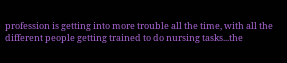profession is getting into more trouble all the time, with all the different people getting trained to do nursing tasks...the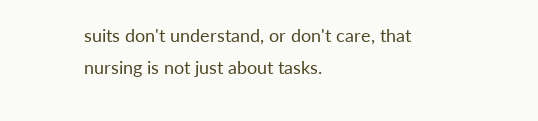suits don't understand, or don't care, that nursing is not just about tasks.